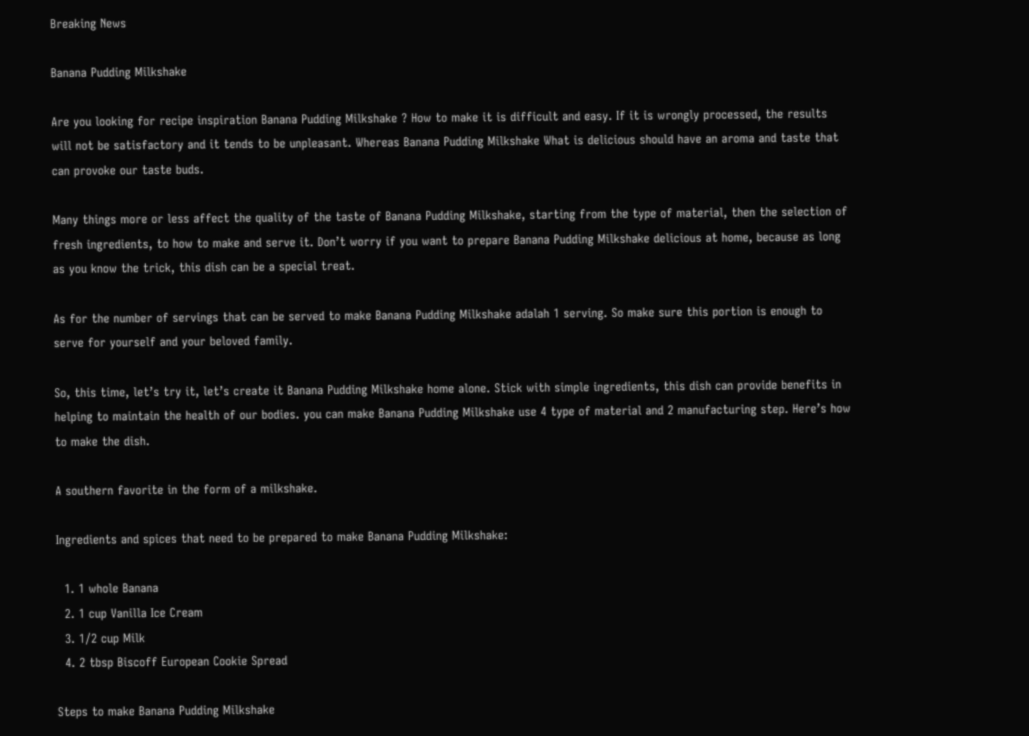Breaking News

Banana Pudding Milkshake

Are you looking for recipe inspiration Banana Pudding Milkshake ? How to make it is difficult and easy. If it is wrongly processed, the results will not be satisfactory and it tends to be unpleasant. Whereas Banana Pudding Milkshake What is delicious should have an aroma and taste that can provoke our taste buds.

Many things more or less affect the quality of the taste of Banana Pudding Milkshake, starting from the type of material, then the selection of fresh ingredients, to how to make and serve it. Don’t worry if you want to prepare Banana Pudding Milkshake delicious at home, because as long as you know the trick, this dish can be a special treat.

As for the number of servings that can be served to make Banana Pudding Milkshake adalah 1 serving. So make sure this portion is enough to serve for yourself and your beloved family.

So, this time, let’s try it, let’s create it Banana Pudding Milkshake home alone. Stick with simple ingredients, this dish can provide benefits in helping to maintain the health of our bodies. you can make Banana Pudding Milkshake use 4 type of material and 2 manufacturing step. Here’s how to make the dish.

A southern favorite in the form of a milkshake.

Ingredients and spices that need to be prepared to make Banana Pudding Milkshake:

  1. 1 whole Banana
  2. 1 cup Vanilla Ice Cream
  3. 1/2 cup Milk
  4. 2 tbsp Biscoff European Cookie Spread

Steps to make Banana Pudding Milkshake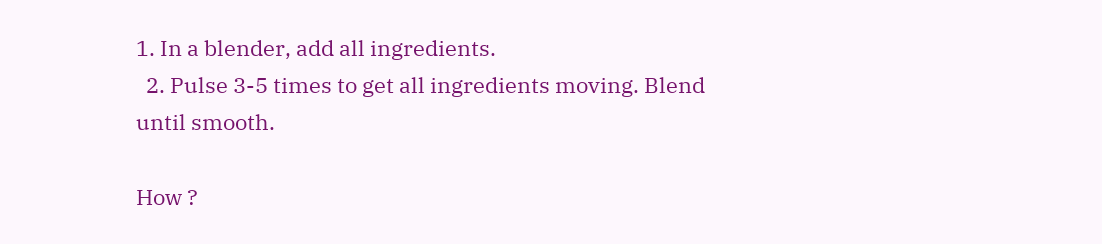1. In a blender, add all ingredients.
  2. Pulse 3-5 times to get all ingredients moving. Blend until smooth.

How ?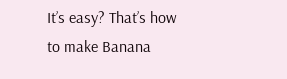It’s easy? That’s how to make Banana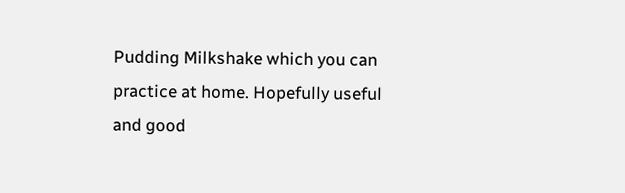Pudding Milkshake which you can practice at home. Hopefully useful and good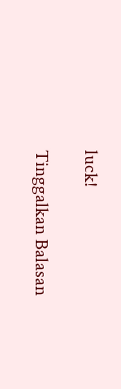luck!

Tinggalkan Balasan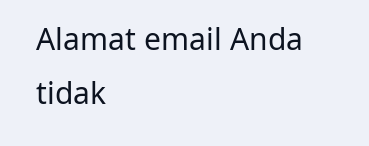Alamat email Anda tidak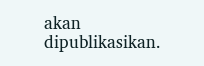akan dipublikasikan.